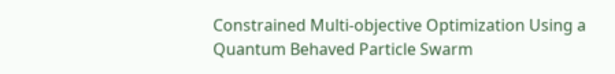Constrained Multi-objective Optimization Using a Quantum Behaved Particle Swarm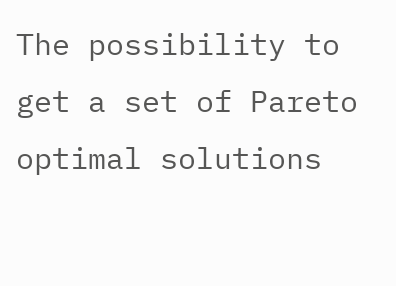The possibility to get a set of Pareto optimal solutions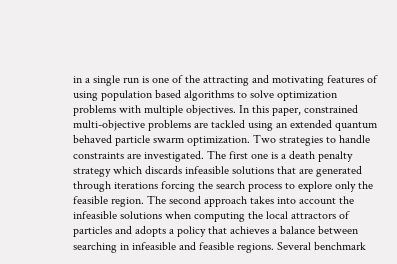in a single run is one of the attracting and motivating features of using population based algorithms to solve optimization problems with multiple objectives. In this paper, constrained multi-objective problems are tackled using an extended quantum behaved particle swarm optimization. Two strategies to handle constraints are investigated. The first one is a death penalty strategy which discards infeasible solutions that are generated through iterations forcing the search process to explore only the feasible region. The second approach takes into account the infeasible solutions when computing the local attractors of particles and adopts a policy that achieves a balance between searching in infeasible and feasible regions. Several benchmark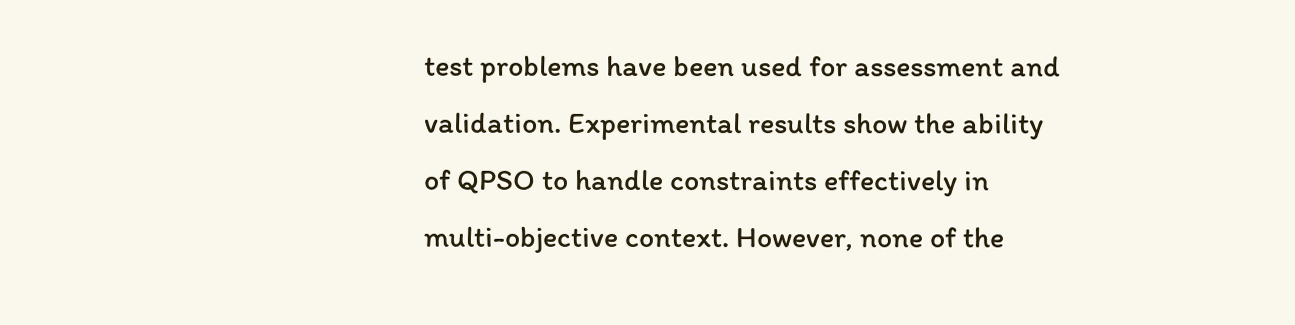test problems have been used for assessment and validation. Experimental results show the ability of QPSO to handle constraints effectively in multi-objective context. However, none of the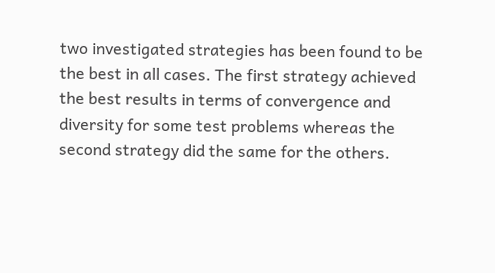two investigated strategies has been found to be the best in all cases. The first strategy achieved the best results in terms of convergence and diversity for some test problems whereas the second strategy did the same for the others.